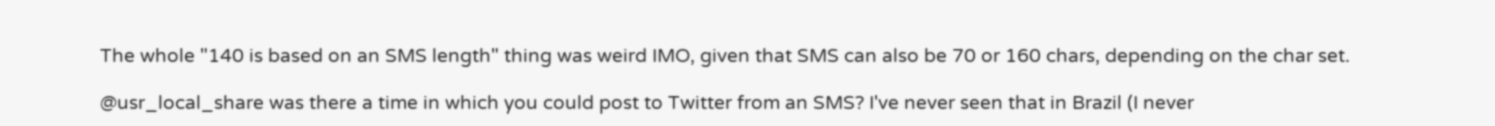The whole "140 is based on an SMS length" thing was weird IMO, given that SMS can also be 70 or 160 chars, depending on the char set.

@usr_local_share was there a time in which you could post to Twitter from an SMS? I've never seen that in Brazil (I never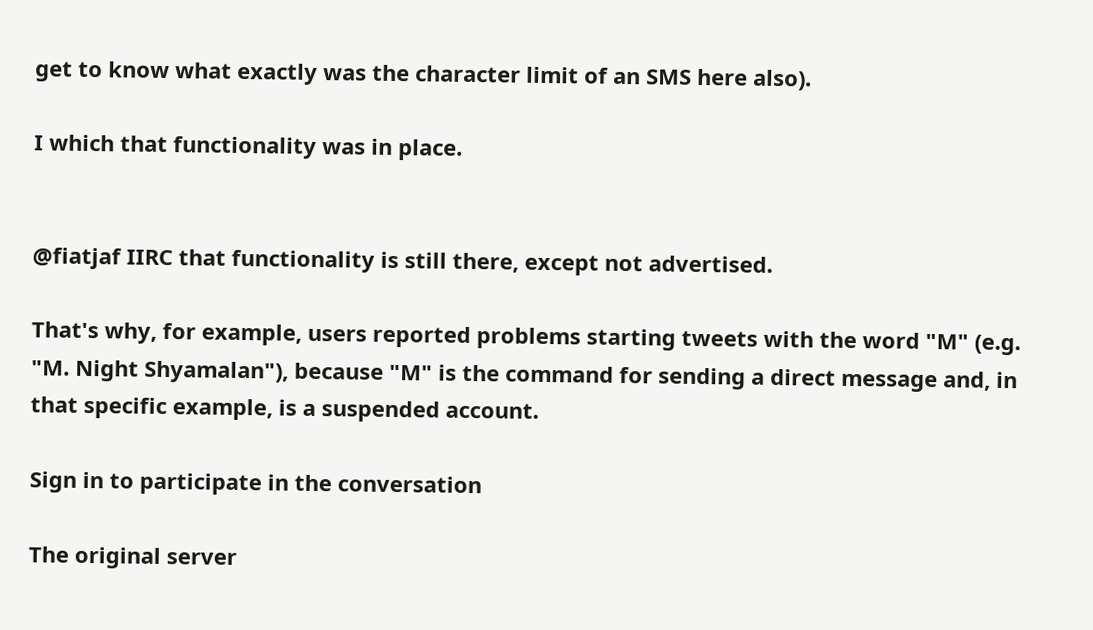get to know what exactly was the character limit of an SMS here also).

I which that functionality was in place.


@fiatjaf IIRC that functionality is still there, except not advertised.

That's why, for example, users reported problems starting tweets with the word "M" (e.g. "M. Night Shyamalan"), because "M" is the command for sending a direct message and, in that specific example, is a suspended account.

Sign in to participate in the conversation

The original server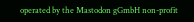operated by the Mastodon gGmbH non-profit